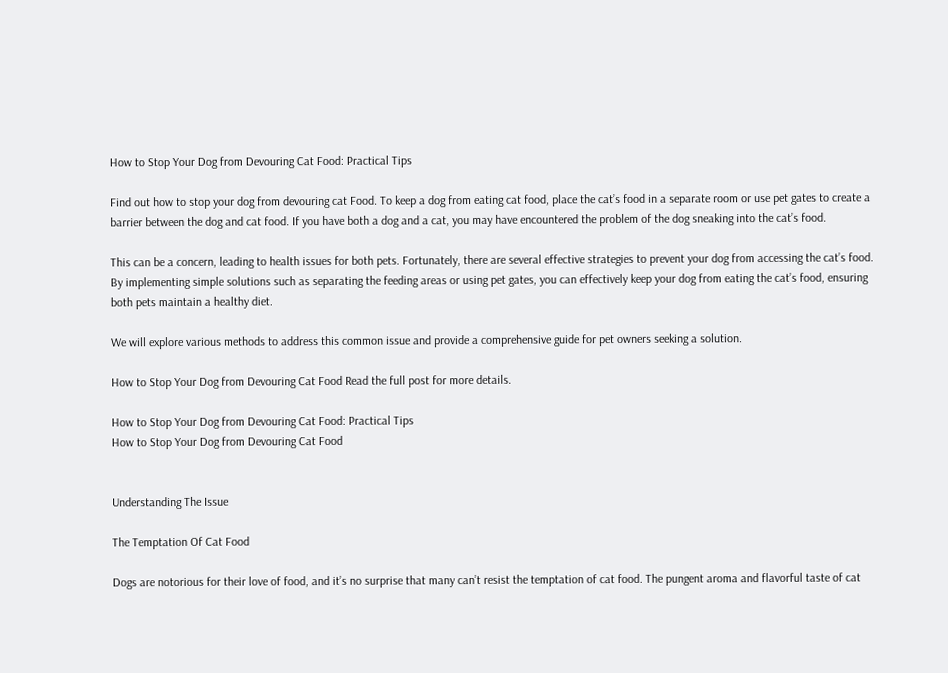How to Stop Your Dog from Devouring Cat Food: Practical Tips

Find out how to stop your dog from devouring cat Food. To keep a dog from eating cat food, place the cat’s food in a separate room or use pet gates to create a barrier between the dog and cat food. If you have both a dog and a cat, you may have encountered the problem of the dog sneaking into the cat’s food.

This can be a concern, leading to health issues for both pets. Fortunately, there are several effective strategies to prevent your dog from accessing the cat’s food. By implementing simple solutions such as separating the feeding areas or using pet gates, you can effectively keep your dog from eating the cat’s food, ensuring both pets maintain a healthy diet.

We will explore various methods to address this common issue and provide a comprehensive guide for pet owners seeking a solution.

How to Stop Your Dog from Devouring Cat Food Read the full post for more details.

How to Stop Your Dog from Devouring Cat Food: Practical Tips
How to Stop Your Dog from Devouring Cat Food


Understanding The Issue

The Temptation Of Cat Food

Dogs are notorious for their love of food, and it’s no surprise that many can’t resist the temptation of cat food. The pungent aroma and flavorful taste of cat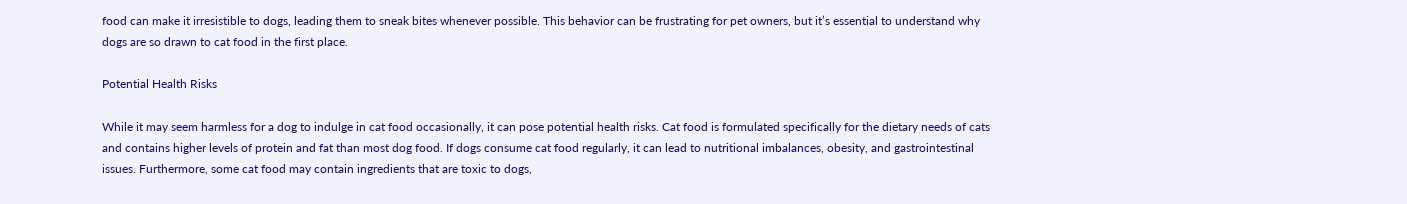food can make it irresistible to dogs, leading them to sneak bites whenever possible. This behavior can be frustrating for pet owners, but it’s essential to understand why dogs are so drawn to cat food in the first place.

Potential Health Risks

While it may seem harmless for a dog to indulge in cat food occasionally, it can pose potential health risks. Cat food is formulated specifically for the dietary needs of cats and contains higher levels of protein and fat than most dog food. If dogs consume cat food regularly, it can lead to nutritional imbalances, obesity, and gastrointestinal issues. Furthermore, some cat food may contain ingredients that are toxic to dogs,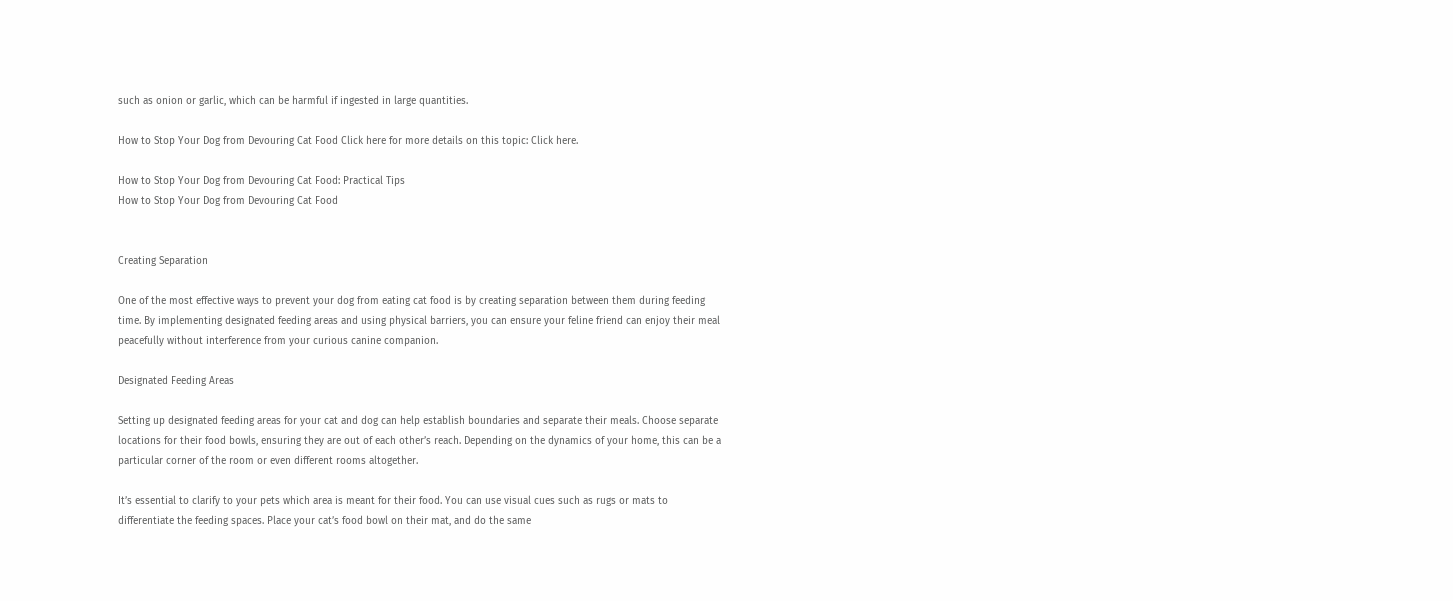such as onion or garlic, which can be harmful if ingested in large quantities.

How to Stop Your Dog from Devouring Cat Food Click here for more details on this topic: Click here.

How to Stop Your Dog from Devouring Cat Food: Practical Tips
How to Stop Your Dog from Devouring Cat Food


Creating Separation

One of the most effective ways to prevent your dog from eating cat food is by creating separation between them during feeding time. By implementing designated feeding areas and using physical barriers, you can ensure your feline friend can enjoy their meal peacefully without interference from your curious canine companion.

Designated Feeding Areas

Setting up designated feeding areas for your cat and dog can help establish boundaries and separate their meals. Choose separate locations for their food bowls, ensuring they are out of each other’s reach. Depending on the dynamics of your home, this can be a particular corner of the room or even different rooms altogether.

It’s essential to clarify to your pets which area is meant for their food. You can use visual cues such as rugs or mats to differentiate the feeding spaces. Place your cat’s food bowl on their mat, and do the same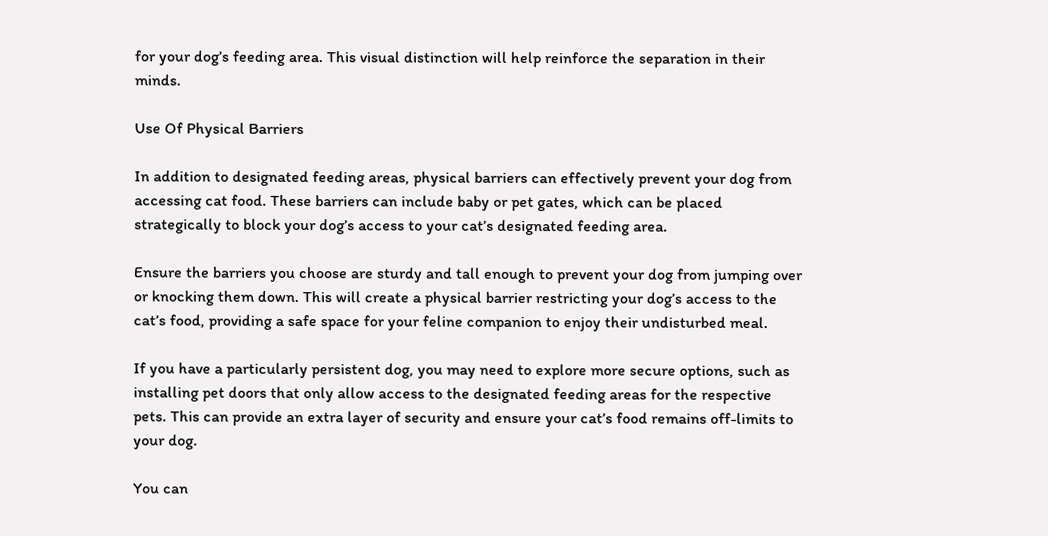for your dog’s feeding area. This visual distinction will help reinforce the separation in their minds.

Use Of Physical Barriers

In addition to designated feeding areas, physical barriers can effectively prevent your dog from accessing cat food. These barriers can include baby or pet gates, which can be placed strategically to block your dog’s access to your cat’s designated feeding area.

Ensure the barriers you choose are sturdy and tall enough to prevent your dog from jumping over or knocking them down. This will create a physical barrier restricting your dog’s access to the cat’s food, providing a safe space for your feline companion to enjoy their undisturbed meal.

If you have a particularly persistent dog, you may need to explore more secure options, such as installing pet doors that only allow access to the designated feeding areas for the respective pets. This can provide an extra layer of security and ensure your cat’s food remains off-limits to your dog.

You can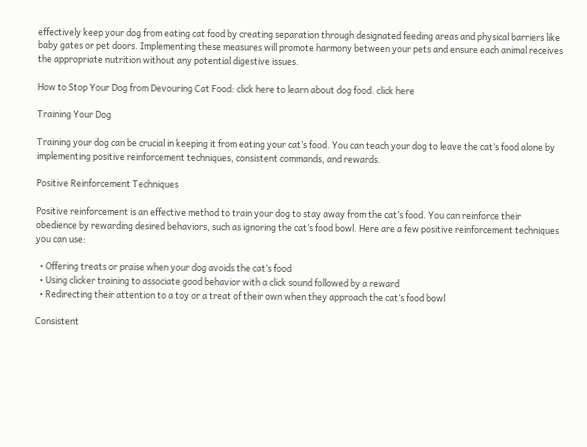effectively keep your dog from eating cat food by creating separation through designated feeding areas and physical barriers like baby gates or pet doors. Implementing these measures will promote harmony between your pets and ensure each animal receives the appropriate nutrition without any potential digestive issues.

How to Stop Your Dog from Devouring Cat Food: click here to learn about dog food. click here

Training Your Dog

Training your dog can be crucial in keeping it from eating your cat’s food. You can teach your dog to leave the cat’s food alone by implementing positive reinforcement techniques, consistent commands, and rewards.

Positive Reinforcement Techniques

Positive reinforcement is an effective method to train your dog to stay away from the cat’s food. You can reinforce their obedience by rewarding desired behaviors, such as ignoring the cat’s food bowl. Here are a few positive reinforcement techniques you can use:

  • Offering treats or praise when your dog avoids the cat’s food
  • Using clicker training to associate good behavior with a click sound followed by a reward
  • Redirecting their attention to a toy or a treat of their own when they approach the cat’s food bowl

Consistent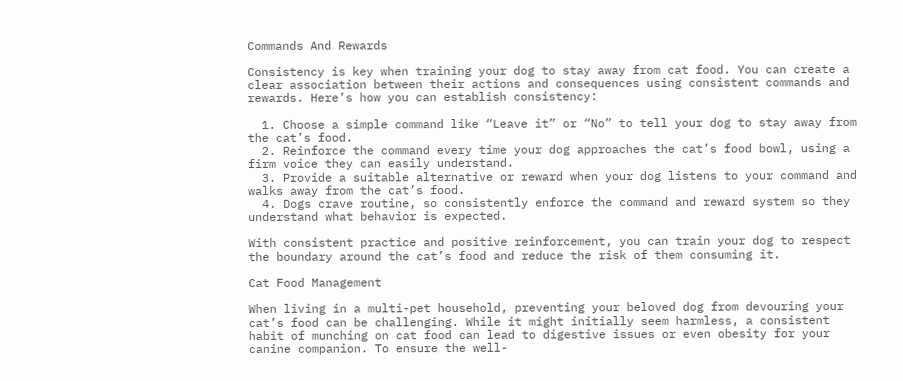Commands And Rewards

Consistency is key when training your dog to stay away from cat food. You can create a clear association between their actions and consequences using consistent commands and rewards. Here’s how you can establish consistency:

  1. Choose a simple command like “Leave it” or “No” to tell your dog to stay away from the cat’s food.
  2. Reinforce the command every time your dog approaches the cat’s food bowl, using a firm voice they can easily understand.
  3. Provide a suitable alternative or reward when your dog listens to your command and walks away from the cat’s food.
  4. Dogs crave routine, so consistently enforce the command and reward system so they understand what behavior is expected.

With consistent practice and positive reinforcement, you can train your dog to respect the boundary around the cat’s food and reduce the risk of them consuming it.

Cat Food Management

When living in a multi-pet household, preventing your beloved dog from devouring your cat’s food can be challenging. While it might initially seem harmless, a consistent habit of munching on cat food can lead to digestive issues or even obesity for your canine companion. To ensure the well-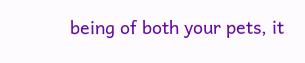being of both your pets, it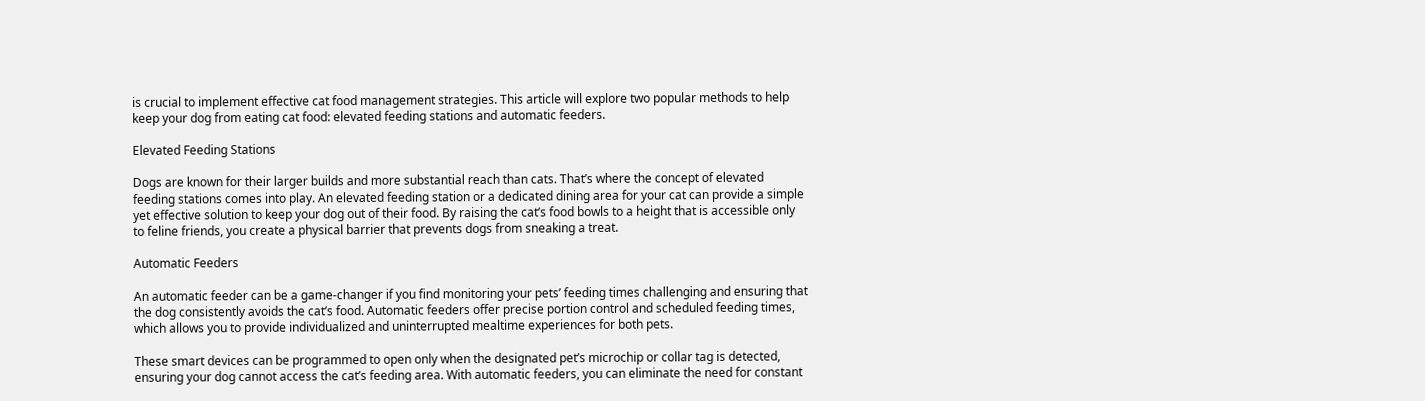is crucial to implement effective cat food management strategies. This article will explore two popular methods to help keep your dog from eating cat food: elevated feeding stations and automatic feeders.

Elevated Feeding Stations

Dogs are known for their larger builds and more substantial reach than cats. That’s where the concept of elevated feeding stations comes into play. An elevated feeding station or a dedicated dining area for your cat can provide a simple yet effective solution to keep your dog out of their food. By raising the cat’s food bowls to a height that is accessible only to feline friends, you create a physical barrier that prevents dogs from sneaking a treat.

Automatic Feeders

An automatic feeder can be a game-changer if you find monitoring your pets’ feeding times challenging and ensuring that the dog consistently avoids the cat’s food. Automatic feeders offer precise portion control and scheduled feeding times, which allows you to provide individualized and uninterrupted mealtime experiences for both pets.

These smart devices can be programmed to open only when the designated pet’s microchip or collar tag is detected, ensuring your dog cannot access the cat’s feeding area. With automatic feeders, you can eliminate the need for constant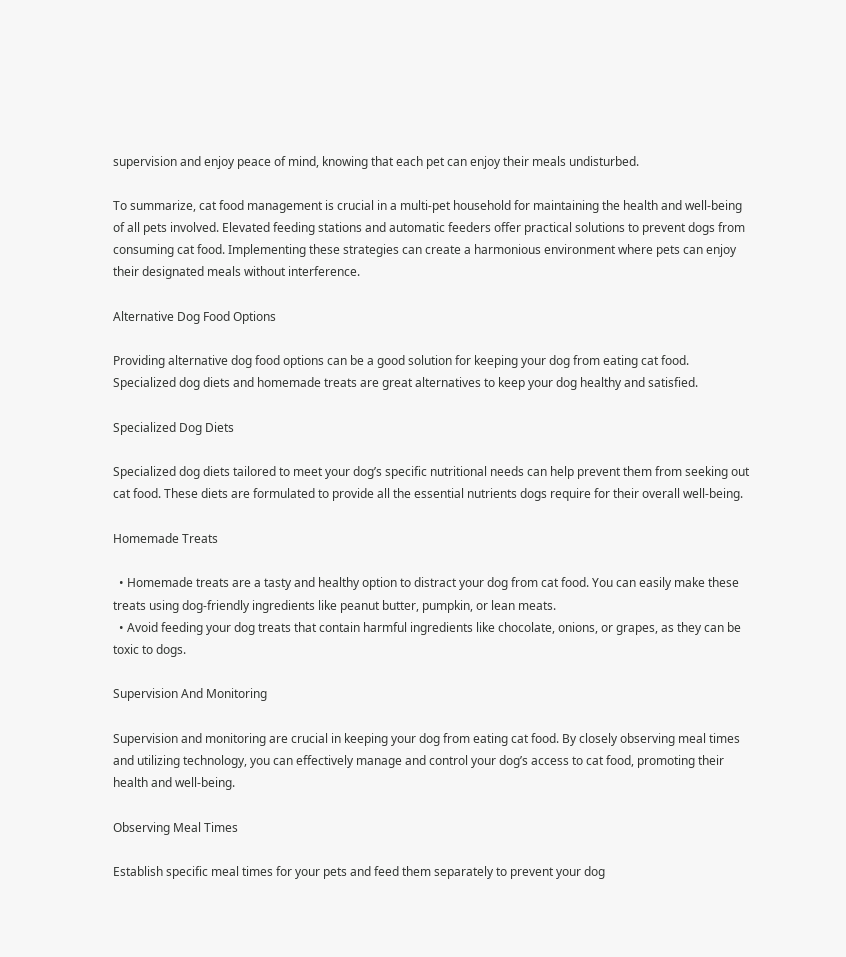supervision and enjoy peace of mind, knowing that each pet can enjoy their meals undisturbed.

To summarize, cat food management is crucial in a multi-pet household for maintaining the health and well-being of all pets involved. Elevated feeding stations and automatic feeders offer practical solutions to prevent dogs from consuming cat food. Implementing these strategies can create a harmonious environment where pets can enjoy their designated meals without interference.

Alternative Dog Food Options

Providing alternative dog food options can be a good solution for keeping your dog from eating cat food. Specialized dog diets and homemade treats are great alternatives to keep your dog healthy and satisfied.

Specialized Dog Diets

Specialized dog diets tailored to meet your dog’s specific nutritional needs can help prevent them from seeking out cat food. These diets are formulated to provide all the essential nutrients dogs require for their overall well-being.

Homemade Treats

  • Homemade treats are a tasty and healthy option to distract your dog from cat food. You can easily make these treats using dog-friendly ingredients like peanut butter, pumpkin, or lean meats.
  • Avoid feeding your dog treats that contain harmful ingredients like chocolate, onions, or grapes, as they can be toxic to dogs.

Supervision And Monitoring

Supervision and monitoring are crucial in keeping your dog from eating cat food. By closely observing meal times and utilizing technology, you can effectively manage and control your dog’s access to cat food, promoting their health and well-being.

Observing Meal Times

Establish specific meal times for your pets and feed them separately to prevent your dog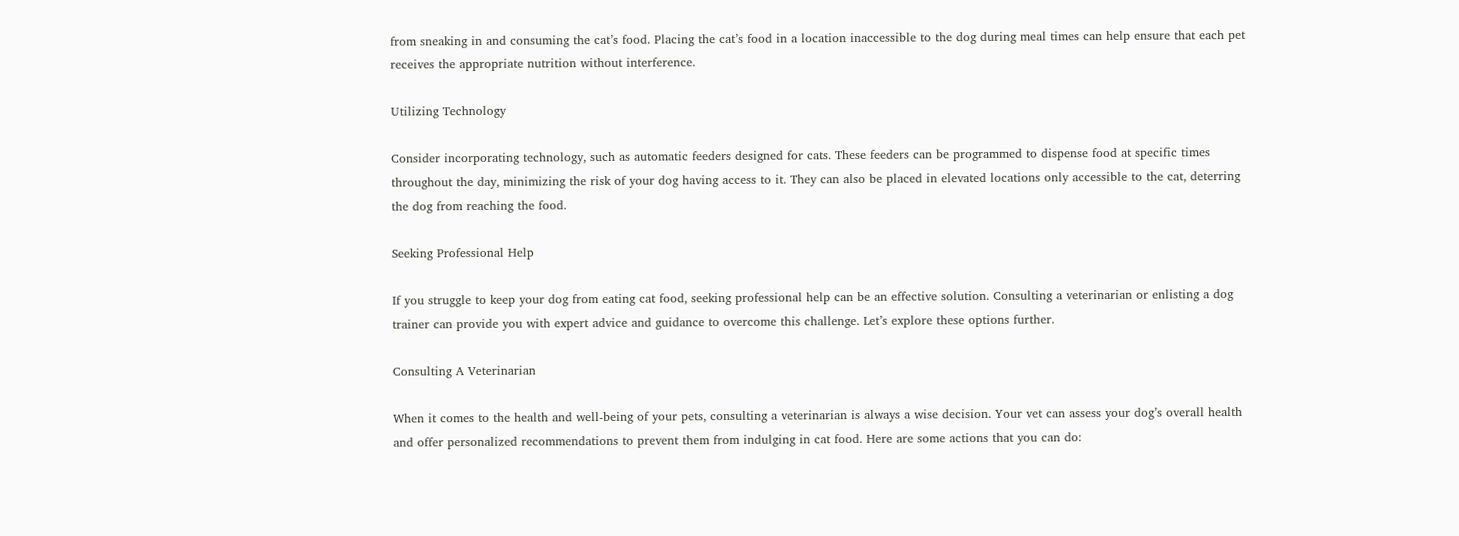from sneaking in and consuming the cat’s food. Placing the cat’s food in a location inaccessible to the dog during meal times can help ensure that each pet receives the appropriate nutrition without interference.

Utilizing Technology

Consider incorporating technology, such as automatic feeders designed for cats. These feeders can be programmed to dispense food at specific times throughout the day, minimizing the risk of your dog having access to it. They can also be placed in elevated locations only accessible to the cat, deterring the dog from reaching the food.

Seeking Professional Help

If you struggle to keep your dog from eating cat food, seeking professional help can be an effective solution. Consulting a veterinarian or enlisting a dog trainer can provide you with expert advice and guidance to overcome this challenge. Let’s explore these options further.

Consulting A Veterinarian

When it comes to the health and well-being of your pets, consulting a veterinarian is always a wise decision. Your vet can assess your dog’s overall health and offer personalized recommendations to prevent them from indulging in cat food. Here are some actions that you can do: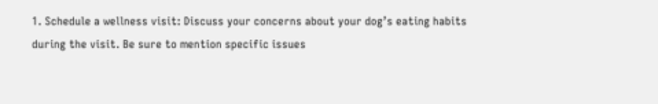1. Schedule a wellness visit: Discuss your concerns about your dog’s eating habits during the visit. Be sure to mention specific issues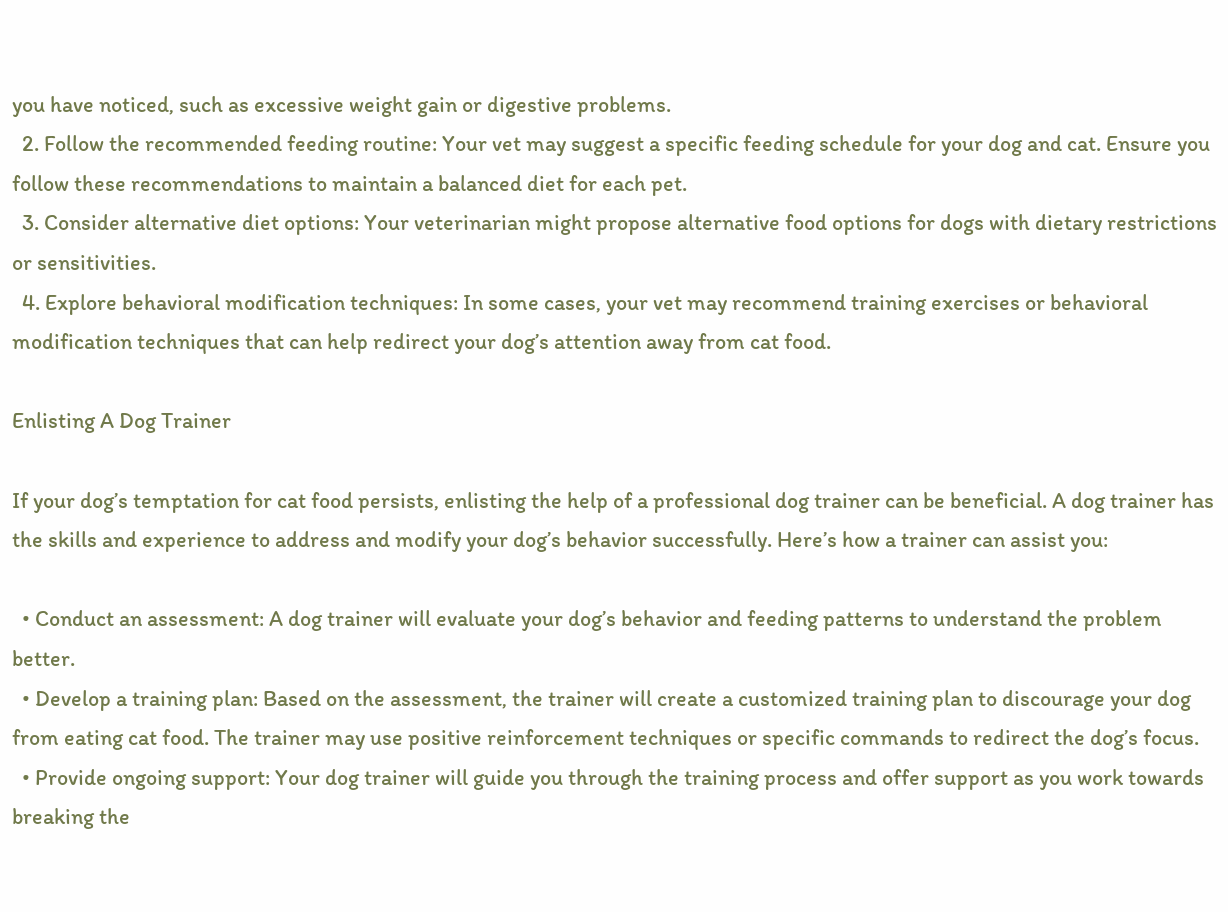you have noticed, such as excessive weight gain or digestive problems.
  2. Follow the recommended feeding routine: Your vet may suggest a specific feeding schedule for your dog and cat. Ensure you follow these recommendations to maintain a balanced diet for each pet.
  3. Consider alternative diet options: Your veterinarian might propose alternative food options for dogs with dietary restrictions or sensitivities.
  4. Explore behavioral modification techniques: In some cases, your vet may recommend training exercises or behavioral modification techniques that can help redirect your dog’s attention away from cat food.

Enlisting A Dog Trainer

If your dog’s temptation for cat food persists, enlisting the help of a professional dog trainer can be beneficial. A dog trainer has the skills and experience to address and modify your dog’s behavior successfully. Here’s how a trainer can assist you:

  • Conduct an assessment: A dog trainer will evaluate your dog’s behavior and feeding patterns to understand the problem better.
  • Develop a training plan: Based on the assessment, the trainer will create a customized training plan to discourage your dog from eating cat food. The trainer may use positive reinforcement techniques or specific commands to redirect the dog’s focus.
  • Provide ongoing support: Your dog trainer will guide you through the training process and offer support as you work towards breaking the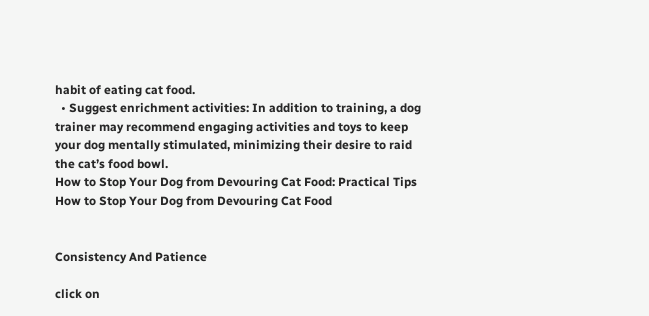habit of eating cat food.
  • Suggest enrichment activities: In addition to training, a dog trainer may recommend engaging activities and toys to keep your dog mentally stimulated, minimizing their desire to raid the cat’s food bowl.
How to Stop Your Dog from Devouring Cat Food: Practical Tips
How to Stop Your Dog from Devouring Cat Food


Consistency And Patience

click on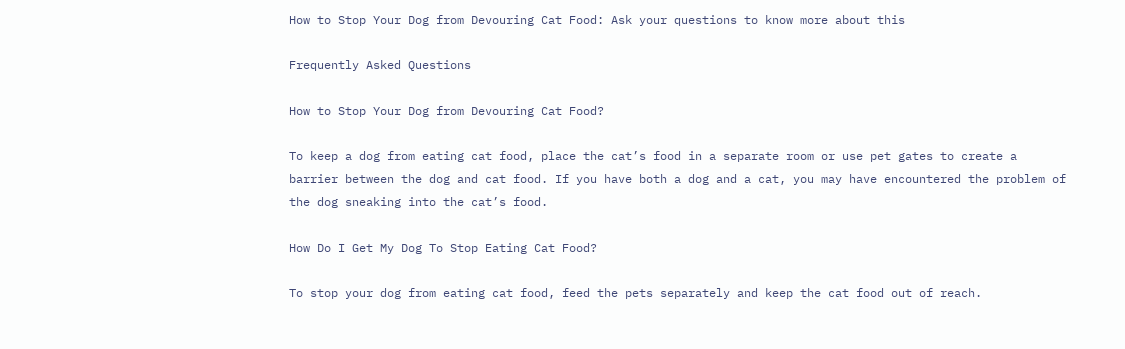How to Stop Your Dog from Devouring Cat Food: Ask your questions to know more about this

Frequently Asked Questions

How to Stop Your Dog from Devouring Cat Food?

To keep a dog from eating cat food, place the cat’s food in a separate room or use pet gates to create a barrier between the dog and cat food. If you have both a dog and a cat, you may have encountered the problem of the dog sneaking into the cat’s food.

How Do I Get My Dog To Stop Eating Cat Food?

To stop your dog from eating cat food, feed the pets separately and keep the cat food out of reach.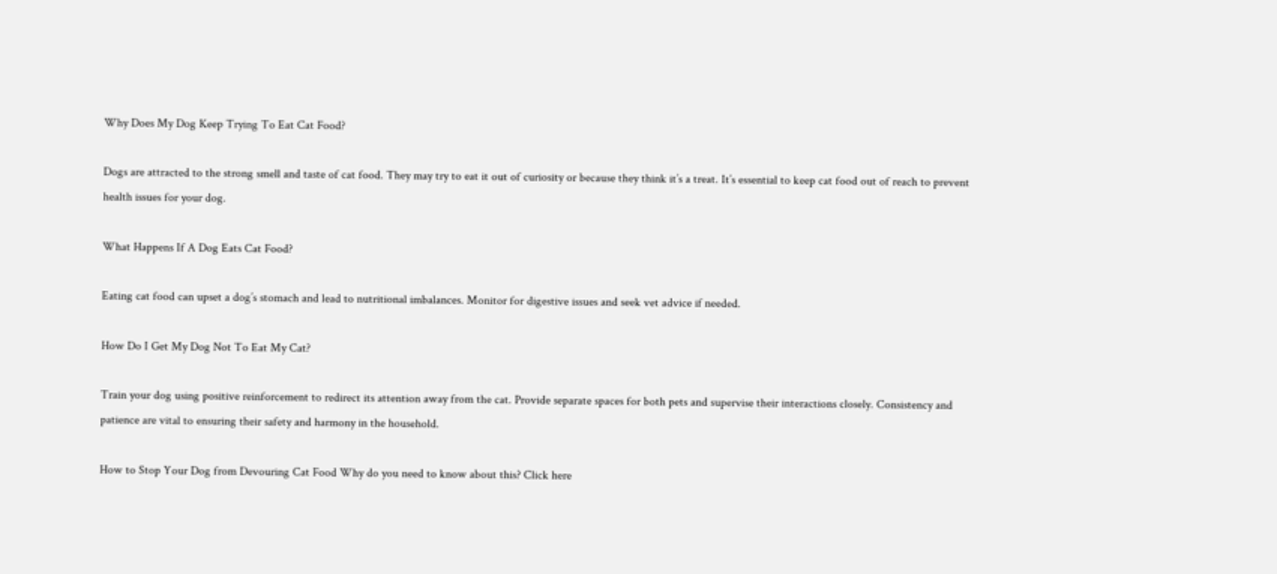Why Does My Dog Keep Trying To Eat Cat Food?

Dogs are attracted to the strong smell and taste of cat food. They may try to eat it out of curiosity or because they think it’s a treat. It’s essential to keep cat food out of reach to prevent health issues for your dog.

What Happens If A Dog Eats Cat Food?

Eating cat food can upset a dog’s stomach and lead to nutritional imbalances. Monitor for digestive issues and seek vet advice if needed.

How Do I Get My Dog Not To Eat My Cat?

Train your dog using positive reinforcement to redirect its attention away from the cat. Provide separate spaces for both pets and supervise their interactions closely. Consistency and patience are vital to ensuring their safety and harmony in the household.

How to Stop Your Dog from Devouring Cat Food Why do you need to know about this? Click here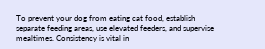To prevent your dog from eating cat food, establish separate feeding areas, use elevated feeders, and supervise mealtimes. Consistency is vital in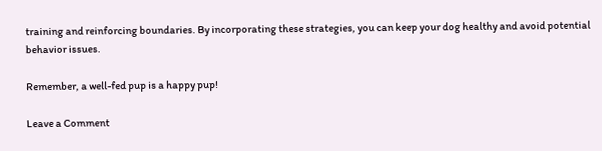training and reinforcing boundaries. By incorporating these strategies, you can keep your dog healthy and avoid potential behavior issues.

Remember, a well-fed pup is a happy pup!

Leave a Comment